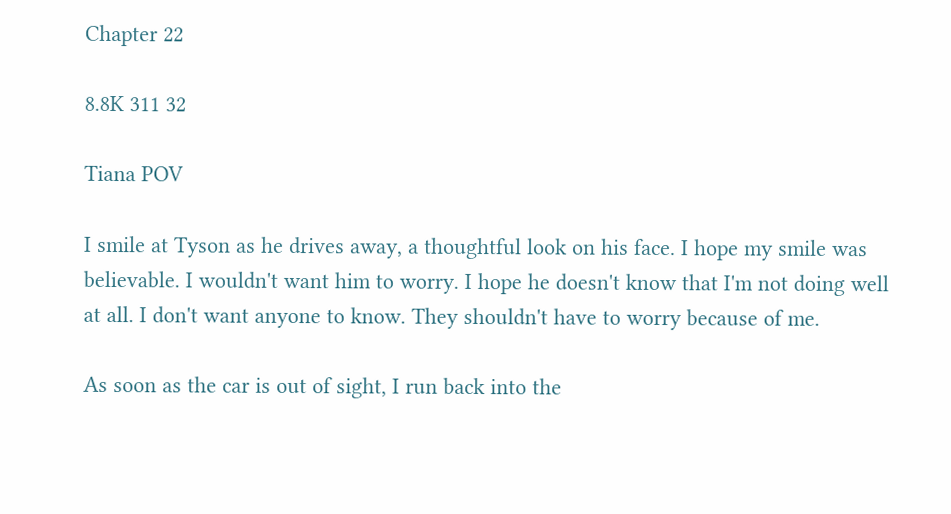Chapter 22

8.8K 311 32

Tiana POV

I smile at Tyson as he drives away, a thoughtful look on his face. I hope my smile was believable. I wouldn't want him to worry. I hope he doesn't know that I'm not doing well at all. I don't want anyone to know. They shouldn't have to worry because of me.

As soon as the car is out of sight, I run back into the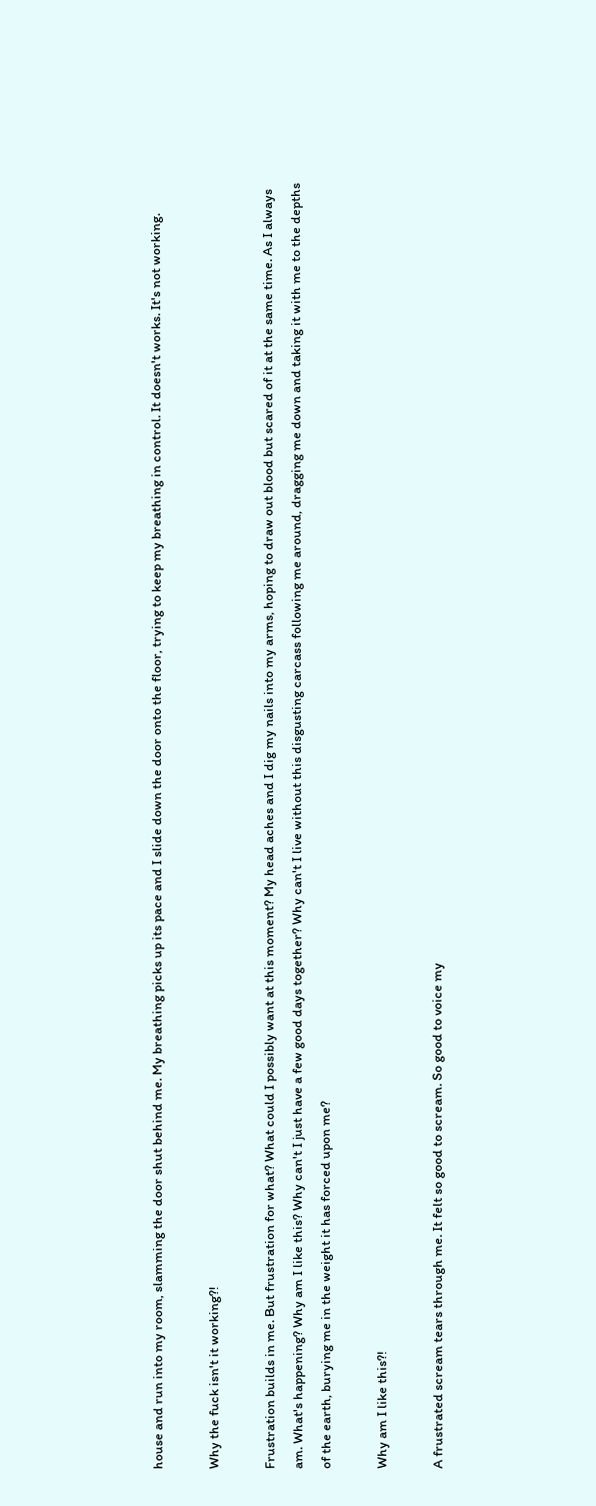house and run into my room, slamming the door shut behind me. My breathing picks up its pace and I slide down the door onto the floor, trying to keep my breathing in control. It doesn't works. It's not working.

Why the fuck isn't it working?!

Frustration builds in me. But frustration for what? What could I possibly want at this moment? My head aches and I dig my nails into my arms, hoping to draw out blood but scared of it at the same time. As I always am. What's happening? Why am I like this? Why can't I just have a few good days together? Why can't I live without this disgusting carcass following me around, dragging me down and taking it with me to the depths of the earth, burying me in the weight it has forced upon me?

Why am I like this?!

A frustrated scream tears through me. It felt so good to scream. So good to voice my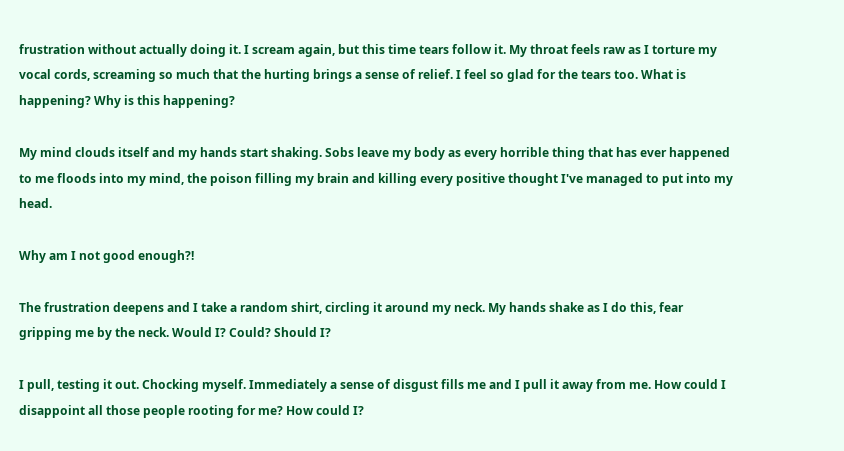frustration without actually doing it. I scream again, but this time tears follow it. My throat feels raw as I torture my vocal cords, screaming so much that the hurting brings a sense of relief. I feel so glad for the tears too. What is happening? Why is this happening?

My mind clouds itself and my hands start shaking. Sobs leave my body as every horrible thing that has ever happened to me floods into my mind, the poison filling my brain and killing every positive thought I've managed to put into my head.

Why am I not good enough?!

The frustration deepens and I take a random shirt, circling it around my neck. My hands shake as I do this, fear gripping me by the neck. Would I? Could? Should I?

I pull, testing it out. Chocking myself. Immediately a sense of disgust fills me and I pull it away from me. How could I disappoint all those people rooting for me? How could I?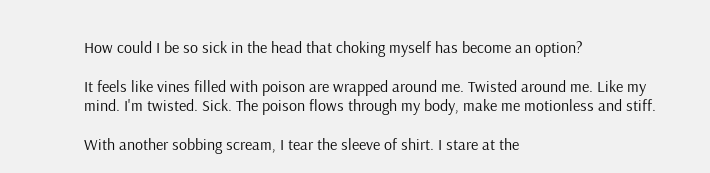How could I be so sick in the head that choking myself has become an option?

It feels like vines filled with poison are wrapped around me. Twisted around me. Like my mind. I'm twisted. Sick. The poison flows through my body, make me motionless and stiff.

With another sobbing scream, I tear the sleeve of shirt. I stare at the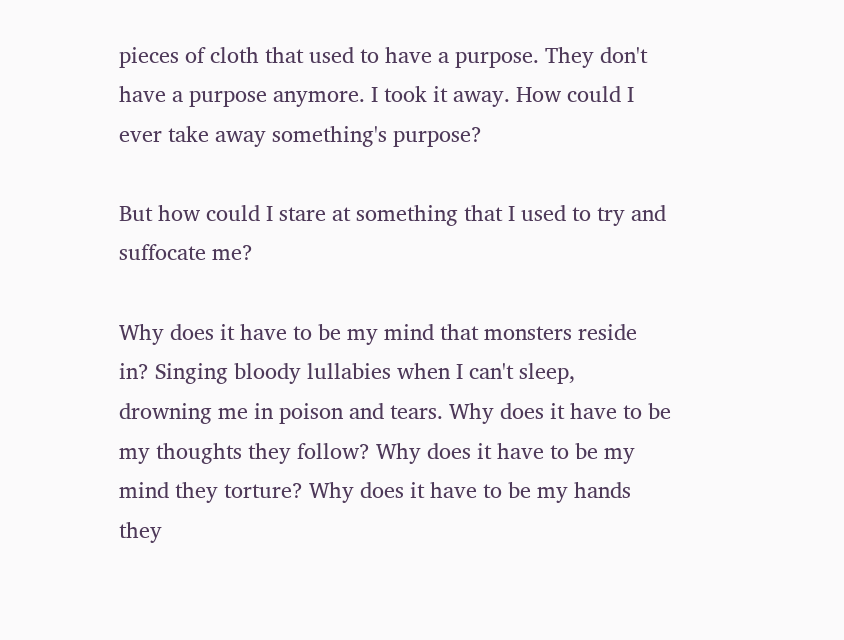pieces of cloth that used to have a purpose. They don't have a purpose anymore. I took it away. How could I ever take away something's purpose?

But how could I stare at something that I used to try and suffocate me?

Why does it have to be my mind that monsters reside in? Singing bloody lullabies when I can't sleep, drowning me in poison and tears. Why does it have to be my thoughts they follow? Why does it have to be my mind they torture? Why does it have to be my hands they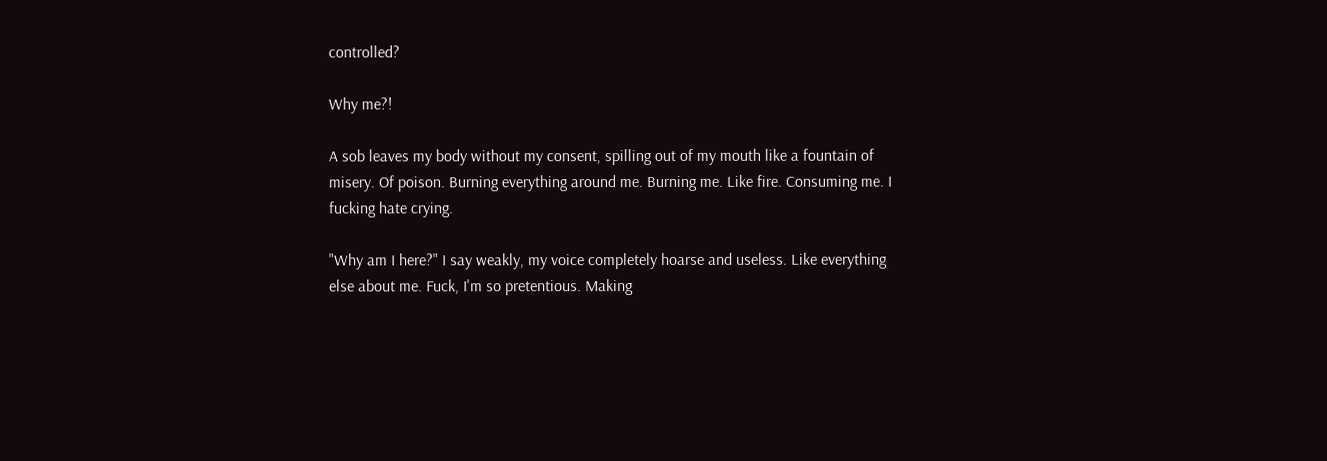controlled?

Why me?!

A sob leaves my body without my consent, spilling out of my mouth like a fountain of misery. Of poison. Burning everything around me. Burning me. Like fire. Consuming me. I fucking hate crying.

"Why am I here?" I say weakly, my voice completely hoarse and useless. Like everything else about me. Fuck, I'm so pretentious. Making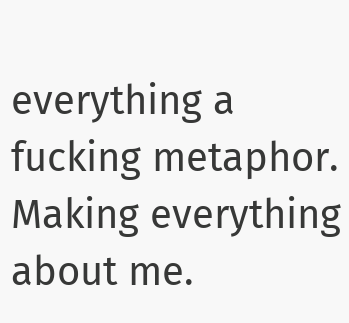everything a fucking metaphor. Making everything about me.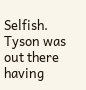Selfish. Tyson was out there having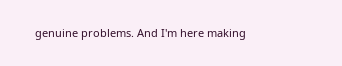genuine problems. And I'm here making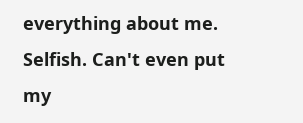everything about me. Selfish. Can't even put my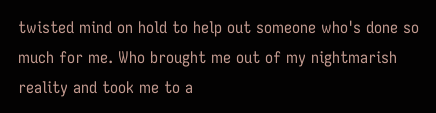twisted mind on hold to help out someone who's done so much for me. Who brought me out of my nightmarish reality and took me to a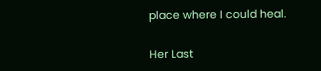place where I could heal.

Her Last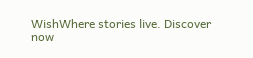WishWhere stories live. Discover now